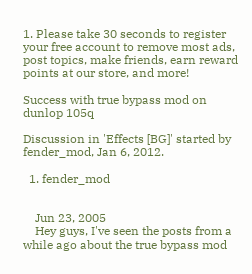1. Please take 30 seconds to register your free account to remove most ads, post topics, make friends, earn reward points at our store, and more!

Success with true bypass mod on dunlop 105q

Discussion in 'Effects [BG]' started by fender_mod, Jan 6, 2012.

  1. fender_mod


    Jun 23, 2005
    Hey guys, I've seen the posts from a while ago about the true bypass mod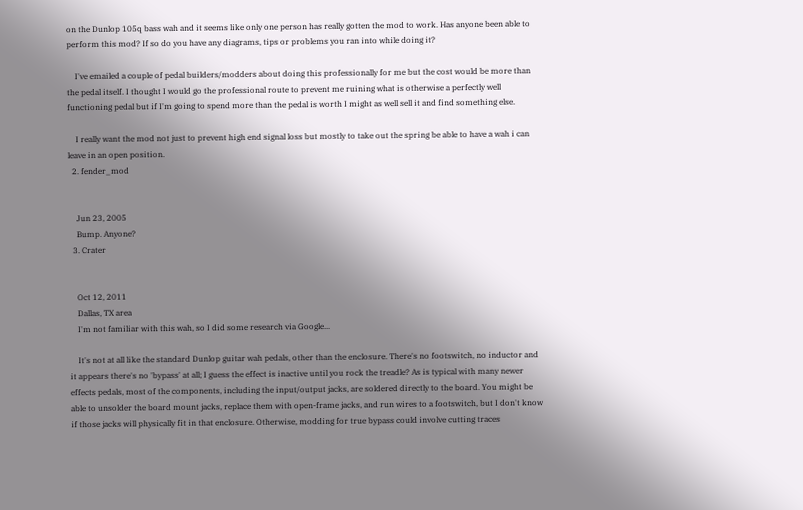on the Dunlop 105q bass wah and it seems like only one person has really gotten the mod to work. Has anyone been able to perform this mod? If so do you have any diagrams, tips or problems you ran into while doing it?

    I've emailed a couple of pedal builders/modders about doing this professionally for me but the cost would be more than the pedal itself. I thought I would go the professional route to prevent me ruining what is otherwise a perfectly well functioning pedal but if I'm going to spend more than the pedal is worth I might as well sell it and find something else.

    I really want the mod not just to prevent high end signal loss but mostly to take out the spring be able to have a wah i can leave in an open position.
  2. fender_mod


    Jun 23, 2005
    Bump. Anyone?
  3. Crater


    Oct 12, 2011
    Dallas, TX area
    I'm not familiar with this wah, so I did some research via Google...

    It's not at all like the standard Dunlop guitar wah pedals, other than the enclosure. There's no footswitch, no inductor and it appears there's no 'bypass' at all; I guess the effect is inactive until you rock the treadle? As is typical with many newer effects pedals, most of the components, including the input/output jacks, are soldered directly to the board. You might be able to unsolder the board mount jacks, replace them with open-frame jacks, and run wires to a footswitch, but I don't know if those jacks will physically fit in that enclosure. Otherwise, modding for true bypass could involve cutting traces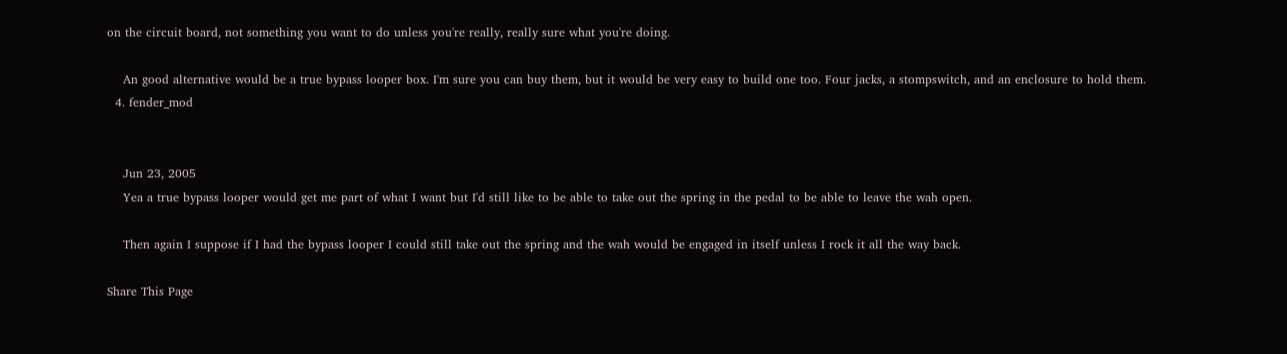on the circuit board, not something you want to do unless you're really, really sure what you're doing.

    An good alternative would be a true bypass looper box. I'm sure you can buy them, but it would be very easy to build one too. Four jacks, a stompswitch, and an enclosure to hold them.
  4. fender_mod


    Jun 23, 2005
    Yea a true bypass looper would get me part of what I want but I'd still like to be able to take out the spring in the pedal to be able to leave the wah open.

    Then again I suppose if I had the bypass looper I could still take out the spring and the wah would be engaged in itself unless I rock it all the way back.

Share This Page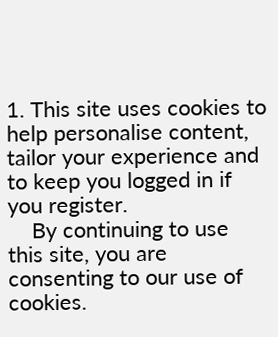1. This site uses cookies to help personalise content, tailor your experience and to keep you logged in if you register.
    By continuing to use this site, you are consenting to our use of cookies.